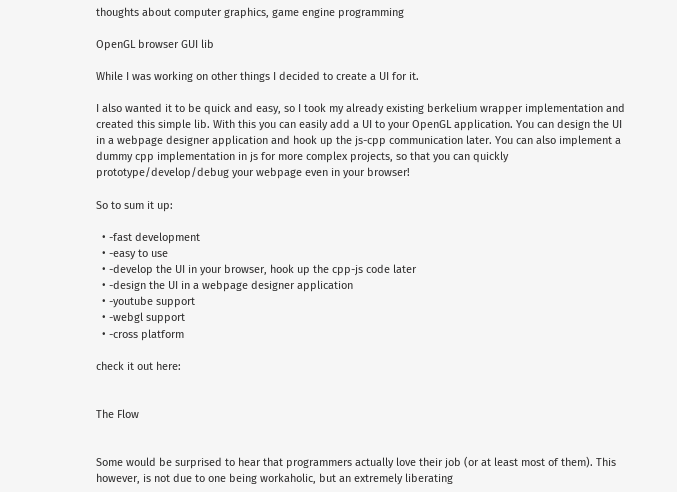thoughts about computer graphics, game engine programming

OpenGL browser GUI lib

While I was working on other things I decided to create a UI for it.

I also wanted it to be quick and easy, so I took my already existing berkelium wrapper implementation and created this simple lib. With this you can easily add a UI to your OpenGL application. You can design the UI in a webpage designer application and hook up the js-cpp communication later. You can also implement a dummy cpp implementation in js for more complex projects, so that you can quickly prototype/develop/debug your webpage even in your browser!

So to sum it up:

  • -fast development
  • -easy to use
  • -develop the UI in your browser, hook up the cpp-js code later
  • -design the UI in a webpage designer application
  • -youtube support
  • -webgl support
  • -cross platform

check it out here:


The Flow


Some would be surprised to hear that programmers actually love their job (or at least most of them). This however, is not due to one being workaholic, but an extremely liberating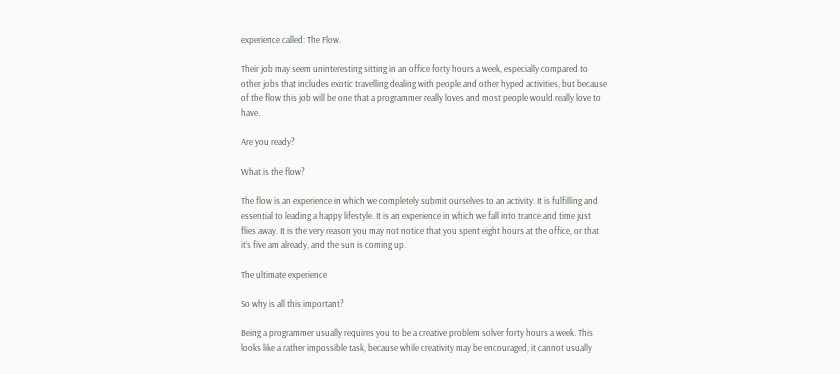experience called: The Flow.

Their job may seem uninteresting sitting in an office forty hours a week, especially compared to other jobs that includes exotic travelling dealing with people and other hyped activities, but because of the flow this job will be one that a programmer really loves and most people would really love to have.

Are you ready?

What is the flow?

The flow is an experience in which we completely submit ourselves to an activity. It is fulfilling and essential to leading a happy lifestyle. It is an experience in which we fall into trance and time just flies away. It is the very reason you may not notice that you spent eight hours at the office, or that it’s five am already, and the sun is coming up.

The ultimate experience

So why is all this important?

Being a programmer usually requires you to be a creative problem solver forty hours a week. This looks like a rather impossible task, because while creativity may be encouraged, it cannot usually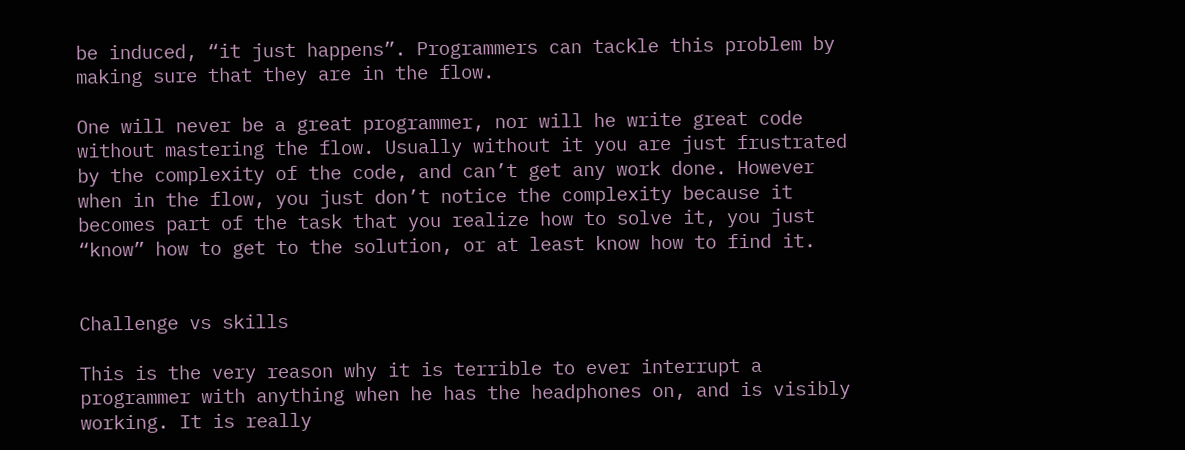be induced, “it just happens”. Programmers can tackle this problem by making sure that they are in the flow.

One will never be a great programmer, nor will he write great code without mastering the flow. Usually without it you are just frustrated by the complexity of the code, and can’t get any work done. However when in the flow, you just don’t notice the complexity because it becomes part of the task that you realize how to solve it, you just “know” how to get to the solution, or at least know how to find it.


Challenge vs skills

This is the very reason why it is terrible to ever interrupt a programmer with anything when he has the headphones on, and is visibly working. It is really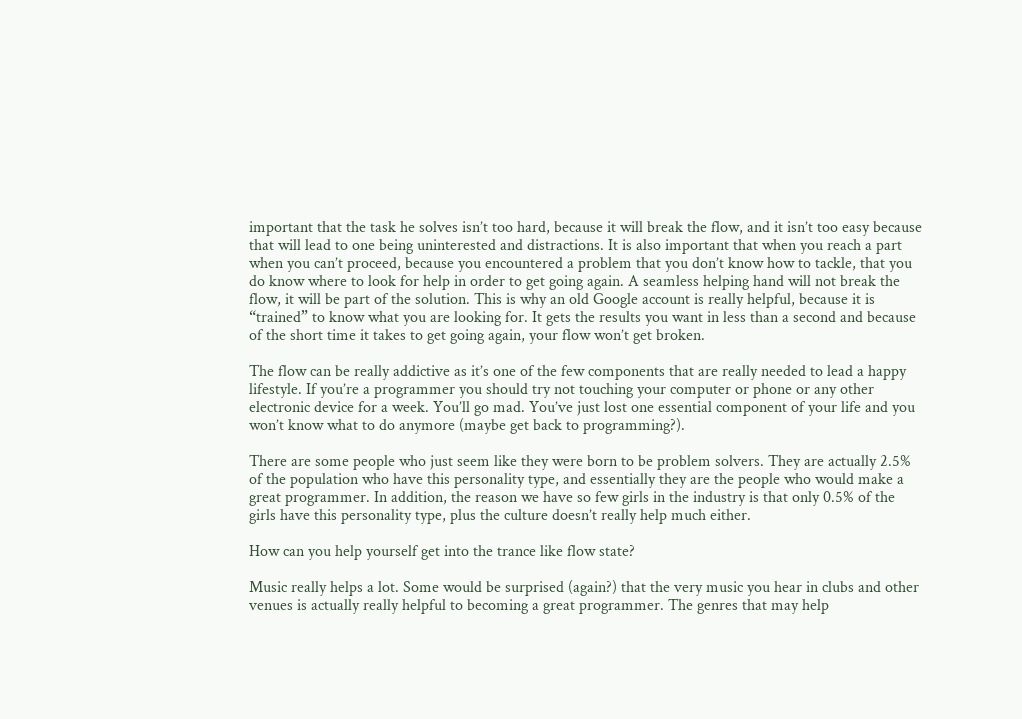important that the task he solves isn’t too hard, because it will break the flow, and it isn’t too easy because that will lead to one being uninterested and distractions. It is also important that when you reach a part when you can’t proceed, because you encountered a problem that you don’t know how to tackle, that you do know where to look for help in order to get going again. A seamless helping hand will not break the flow, it will be part of the solution. This is why an old Google account is really helpful, because it is “trained” to know what you are looking for. It gets the results you want in less than a second and because of the short time it takes to get going again, your flow won’t get broken.

The flow can be really addictive as it’s one of the few components that are really needed to lead a happy lifestyle. If you’re a programmer you should try not touching your computer or phone or any other electronic device for a week. You’ll go mad. You’ve just lost one essential component of your life and you won’t know what to do anymore (maybe get back to programming?).

There are some people who just seem like they were born to be problem solvers. They are actually 2.5% of the population who have this personality type, and essentially they are the people who would make a great programmer. In addition, the reason we have so few girls in the industry is that only 0.5% of the girls have this personality type, plus the culture doesn’t really help much either.

How can you help yourself get into the trance like flow state?

Music really helps a lot. Some would be surprised (again?) that the very music you hear in clubs and other venues is actually really helpful to becoming a great programmer. The genres that may help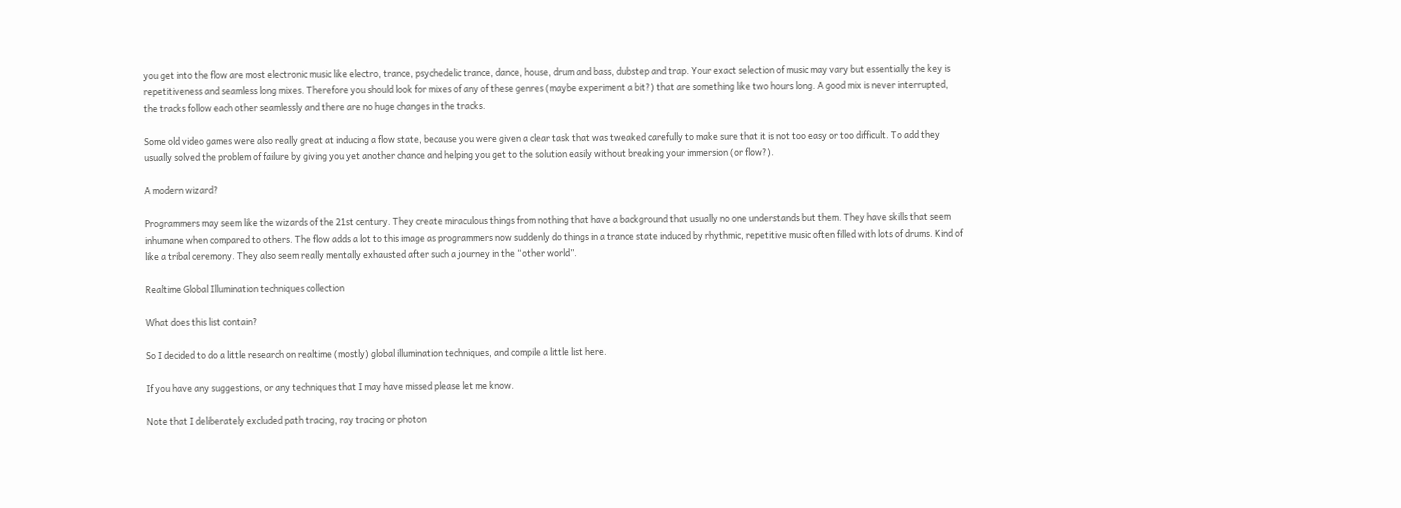you get into the flow are most electronic music like electro, trance, psychedelic trance, dance, house, drum and bass, dubstep and trap. Your exact selection of music may vary but essentially the key is repetitiveness and seamless long mixes. Therefore you should look for mixes of any of these genres (maybe experiment a bit?) that are something like two hours long. A good mix is never interrupted, the tracks follow each other seamlessly and there are no huge changes in the tracks.

Some old video games were also really great at inducing a flow state, because you were given a clear task that was tweaked carefully to make sure that it is not too easy or too difficult. To add they usually solved the problem of failure by giving you yet another chance and helping you get to the solution easily without breaking your immersion (or flow?).

A modern wizard?

Programmers may seem like the wizards of the 21st century. They create miraculous things from nothing that have a background that usually no one understands but them. They have skills that seem inhumane when compared to others. The flow adds a lot to this image as programmers now suddenly do things in a trance state induced by rhythmic, repetitive music often filled with lots of drums. Kind of like a tribal ceremony. They also seem really mentally exhausted after such a journey in the “other world”.

Realtime Global Illumination techniques collection

What does this list contain?

So I decided to do a little research on realtime (mostly) global illumination techniques, and compile a little list here.

If you have any suggestions, or any techniques that I may have missed please let me know.

Note that I deliberately excluded path tracing, ray tracing or photon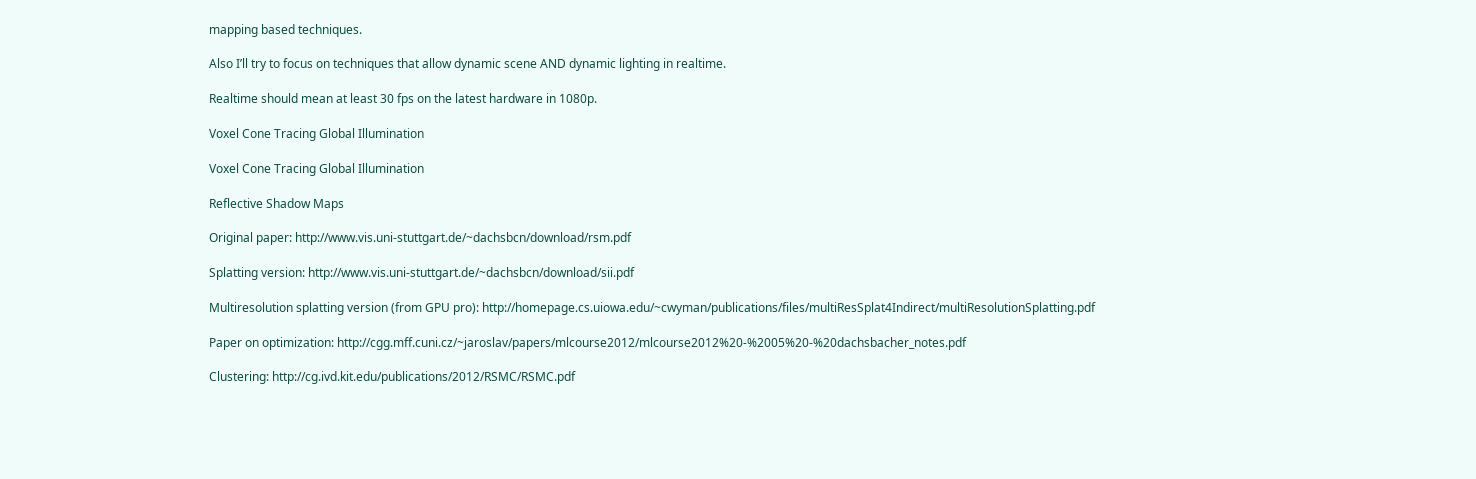mapping based techniques.

Also I’ll try to focus on techniques that allow dynamic scene AND dynamic lighting in realtime.

Realtime should mean at least 30 fps on the latest hardware in 1080p.

Voxel Cone Tracing Global Illumination

Voxel Cone Tracing Global Illumination

Reflective Shadow Maps

Original paper: http://www.vis.uni-stuttgart.de/~dachsbcn/download/rsm.pdf

Splatting version: http://www.vis.uni-stuttgart.de/~dachsbcn/download/sii.pdf

Multiresolution splatting version (from GPU pro): http://homepage.cs.uiowa.edu/~cwyman/publications/files/multiResSplat4Indirect/multiResolutionSplatting.pdf

Paper on optimization: http://cgg.mff.cuni.cz/~jaroslav/papers/mlcourse2012/mlcourse2012%20-%2005%20-%20dachsbacher_notes.pdf

Clustering: http://cg.ivd.kit.edu/publications/2012/RSMC/RSMC.pdf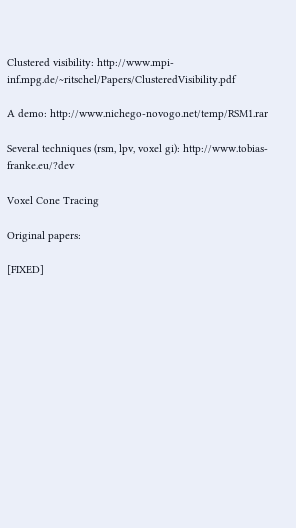Clustered visibility: http://www.mpi-inf.mpg.de/~ritschel/Papers/ClusteredVisibility.pdf

A demo: http://www.nichego-novogo.net/temp/RSM1.rar

Several techniques (rsm, lpv, voxel gi): http://www.tobias-franke.eu/?dev

Voxel Cone Tracing

Original papers:

[FIXED]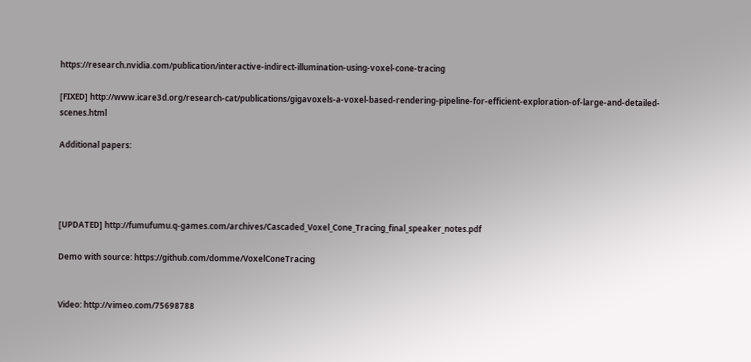https://research.nvidia.com/publication/interactive-indirect-illumination-using-voxel-cone-tracing

[FIXED] http://www.icare3d.org/research-cat/publications/gigavoxels-a-voxel-based-rendering-pipeline-for-efficient-exploration-of-large-and-detailed-scenes.html

Additional papers:




[UPDATED] http://fumufumu.q-games.com/archives/Cascaded_Voxel_Cone_Tracing_final_speaker_notes.pdf

Demo with source: https://github.com/domme/VoxelConeTracing


Video: http://vimeo.com/75698788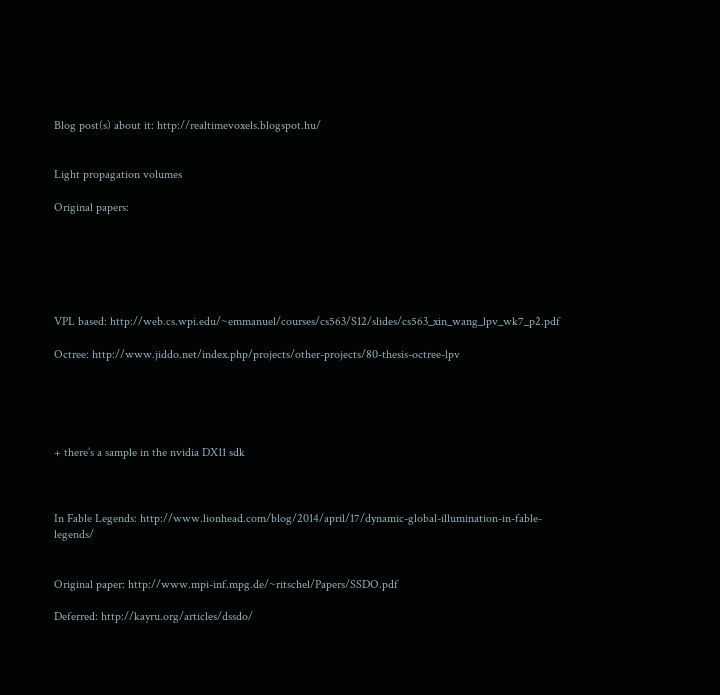Blog post(s) about it: http://realtimevoxels.blogspot.hu/


Light propagation volumes

Original papers:






VPL based: http://web.cs.wpi.edu/~emmanuel/courses/cs563/S12/slides/cs563_xin_wang_lpv_wk7_p2.pdf

Octree: http://www.jiddo.net/index.php/projects/other-projects/80-thesis-octree-lpv





+ there’s a sample in the nvidia DX11 sdk



In Fable Legends: http://www.lionhead.com/blog/2014/april/17/dynamic-global-illumination-in-fable-legends/


Original paper: http://www.mpi-inf.mpg.de/~ritschel/Papers/SSDO.pdf

Deferred: http://kayru.org/articles/dssdo/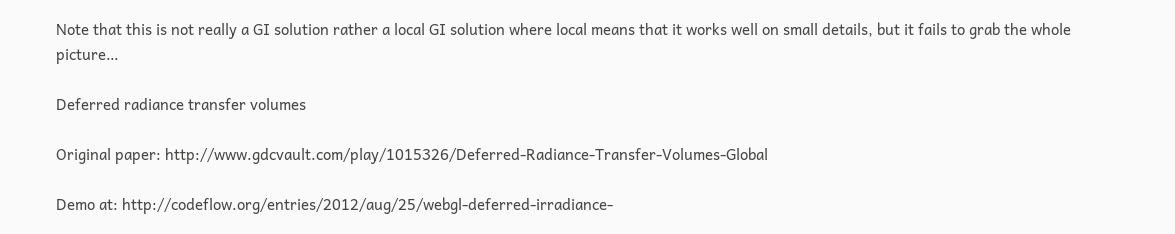Note that this is not really a GI solution rather a local GI solution where local means that it works well on small details, but it fails to grab the whole picture…

Deferred radiance transfer volumes

Original paper: http://www.gdcvault.com/play/1015326/Deferred-Radiance-Transfer-Volumes-Global

Demo at: http://codeflow.org/entries/2012/aug/25/webgl-deferred-irradiance-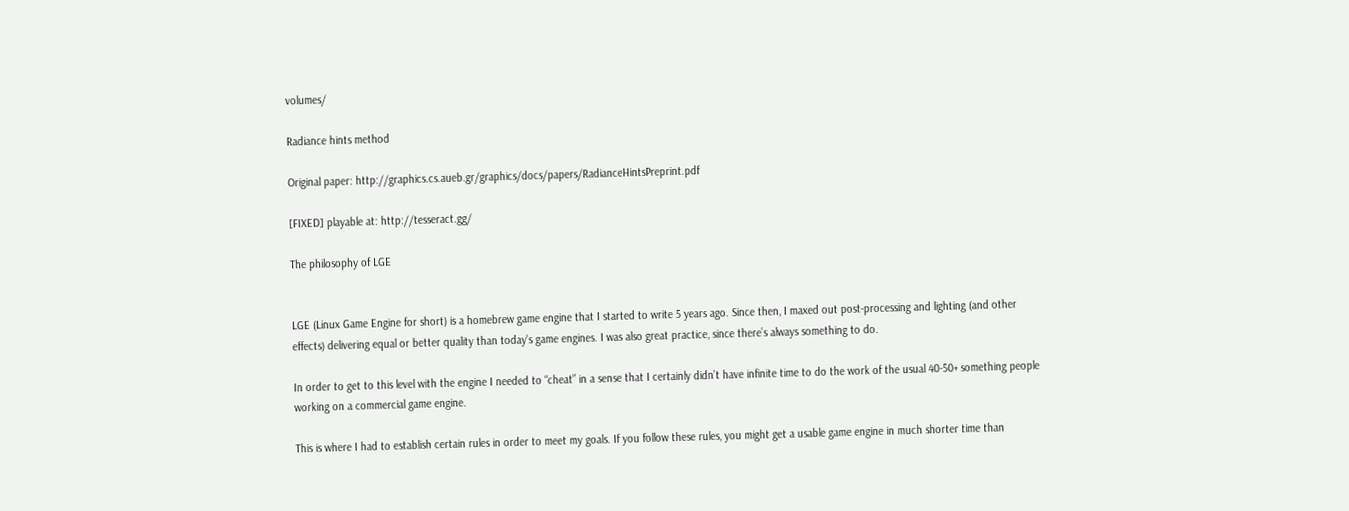volumes/

Radiance hints method

Original paper: http://graphics.cs.aueb.gr/graphics/docs/papers/RadianceHintsPreprint.pdf

[FIXED] playable at: http://tesseract.gg/

The philosophy of LGE


LGE (Linux Game Engine for short) is a homebrew game engine that I started to write 5 years ago. Since then, I maxed out post-processing and lighting (and other effects) delivering equal or better quality than today’s game engines. I was also great practice, since there’s always something to do.

In order to get to this level with the engine I needed to “cheat” in a sense that I certainly didn’t have infinite time to do the work of the usual 40-50+ something people working on a commercial game engine.

This is where I had to establish certain rules in order to meet my goals. If you follow these rules, you might get a usable game engine in much shorter time than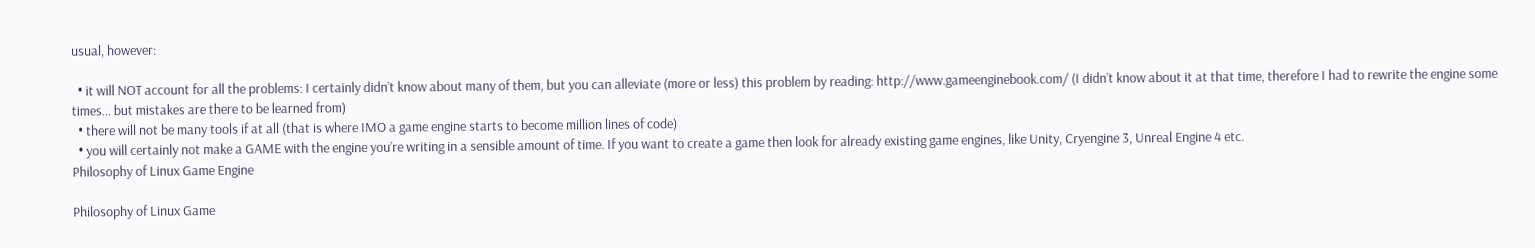usual, however:

  • it will NOT account for all the problems: I certainly didn’t know about many of them, but you can alleviate (more or less) this problem by reading: http://www.gameenginebook.com/ (I didn’t know about it at that time, therefore I had to rewrite the engine some times… but mistakes are there to be learned from)
  • there will not be many tools if at all (that is where IMO a game engine starts to become million lines of code)
  • you will certainly not make a GAME with the engine you’re writing in a sensible amount of time. If you want to create a game then look for already existing game engines, like Unity, Cryengine 3, Unreal Engine 4 etc.
Philosophy of Linux Game Engine

Philosophy of Linux Game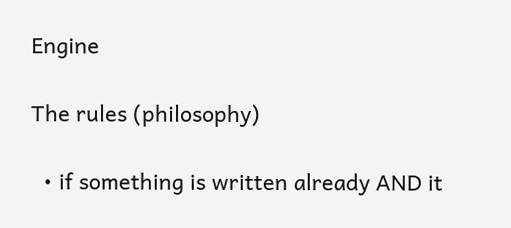Engine

The rules (philosophy)

  • if something is written already AND it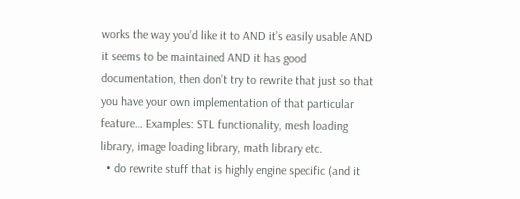works the way you’d like it to AND it’s easily usable AND it seems to be maintained AND it has good documentation, then don’t try to rewrite that just so that you have your own implementation of that particular feature… Examples: STL functionality, mesh loading library, image loading library, math library etc.
  • do rewrite stuff that is highly engine specific (and it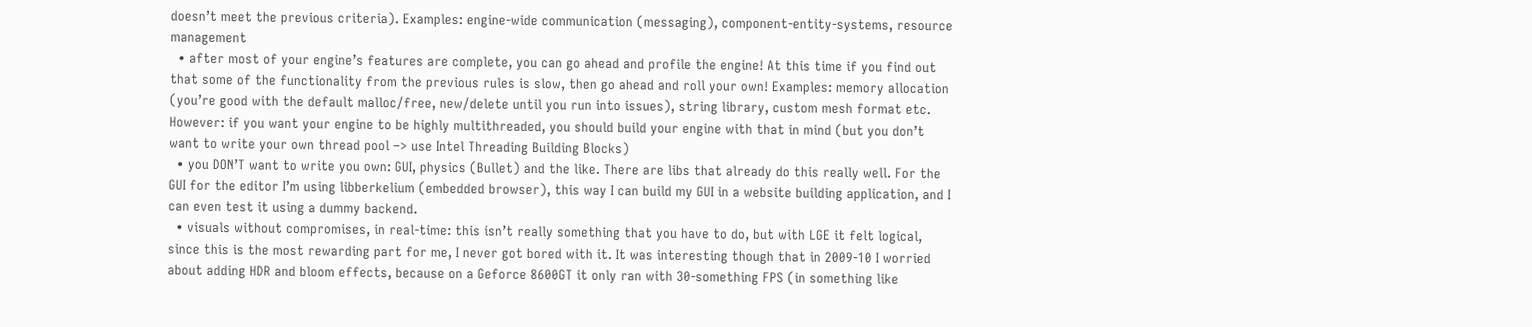doesn’t meet the previous criteria). Examples: engine-wide communication (messaging), component-entity-systems, resource management
  • after most of your engine’s features are complete, you can go ahead and profile the engine! At this time if you find out that some of the functionality from the previous rules is slow, then go ahead and roll your own! Examples: memory allocation (you’re good with the default malloc/free, new/delete until you run into issues), string library, custom mesh format etc. However: if you want your engine to be highly multithreaded, you should build your engine with that in mind (but you don’t want to write your own thread pool –> use Intel Threading Building Blocks)
  • you DON’T want to write you own: GUI, physics (Bullet) and the like. There are libs that already do this really well. For the GUI for the editor I’m using libberkelium (embedded browser), this way I can build my GUI in a website building application, and I can even test it using a dummy backend.
  • visuals without compromises, in real-time: this isn’t really something that you have to do, but with LGE it felt logical, since this is the most rewarding part for me, I never got bored with it. It was interesting though that in 2009-10 I worried about adding HDR and bloom effects, because on a Geforce 8600GT it only ran with 30-something FPS (in something like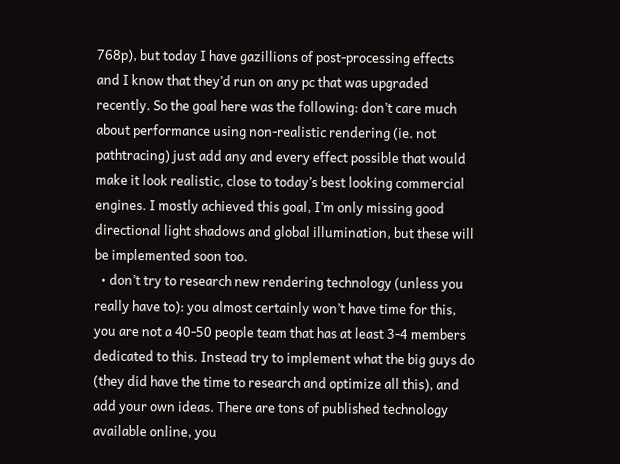768p), but today I have gazillions of post-processing effects and I know that they’d run on any pc that was upgraded recently. So the goal here was the following: don’t care much about performance using non-realistic rendering (ie. not pathtracing) just add any and every effect possible that would make it look realistic, close to today’s best looking commercial engines. I mostly achieved this goal, I’m only missing good directional light shadows and global illumination, but these will be implemented soon too.
  • don’t try to research new rendering technology (unless you really have to): you almost certainly won’t have time for this, you are not a 40-50 people team that has at least 3-4 members dedicated to this. Instead try to implement what the big guys do (they did have the time to research and optimize all this), and add your own ideas. There are tons of published technology available online, you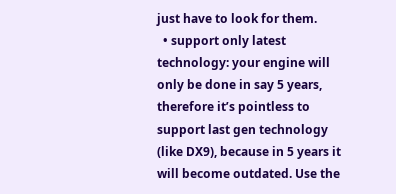just have to look for them.
  • support only latest technology: your engine will only be done in say 5 years, therefore it’s pointless to support last gen technology (like DX9), because in 5 years it will become outdated. Use the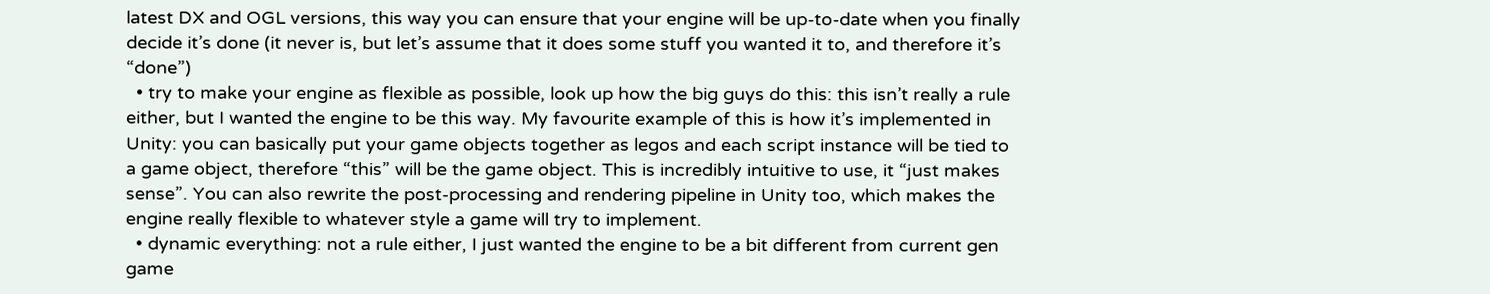latest DX and OGL versions, this way you can ensure that your engine will be up-to-date when you finally decide it’s done (it never is, but let’s assume that it does some stuff you wanted it to, and therefore it’s “done”)
  • try to make your engine as flexible as possible, look up how the big guys do this: this isn’t really a rule either, but I wanted the engine to be this way. My favourite example of this is how it’s implemented in Unity: you can basically put your game objects together as legos and each script instance will be tied to a game object, therefore “this” will be the game object. This is incredibly intuitive to use, it “just makes sense”. You can also rewrite the post-processing and rendering pipeline in Unity too, which makes the engine really flexible to whatever style a game will try to implement.
  • dynamic everything: not a rule either, I just wanted the engine to be a bit different from current gen game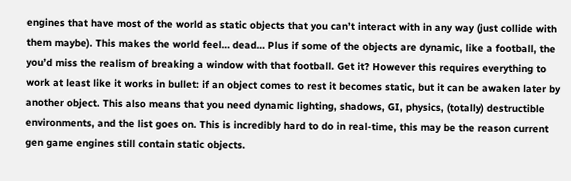engines that have most of the world as static objects that you can’t interact with in any way (just collide with them maybe). This makes the world feel… dead… Plus if some of the objects are dynamic, like a football, the you’d miss the realism of breaking a window with that football. Get it? However this requires everything to work at least like it works in bullet: if an object comes to rest it becomes static, but it can be awaken later by another object. This also means that you need dynamic lighting, shadows, GI, physics, (totally) destructible environments, and the list goes on. This is incredibly hard to do in real-time, this may be the reason current gen game engines still contain static objects.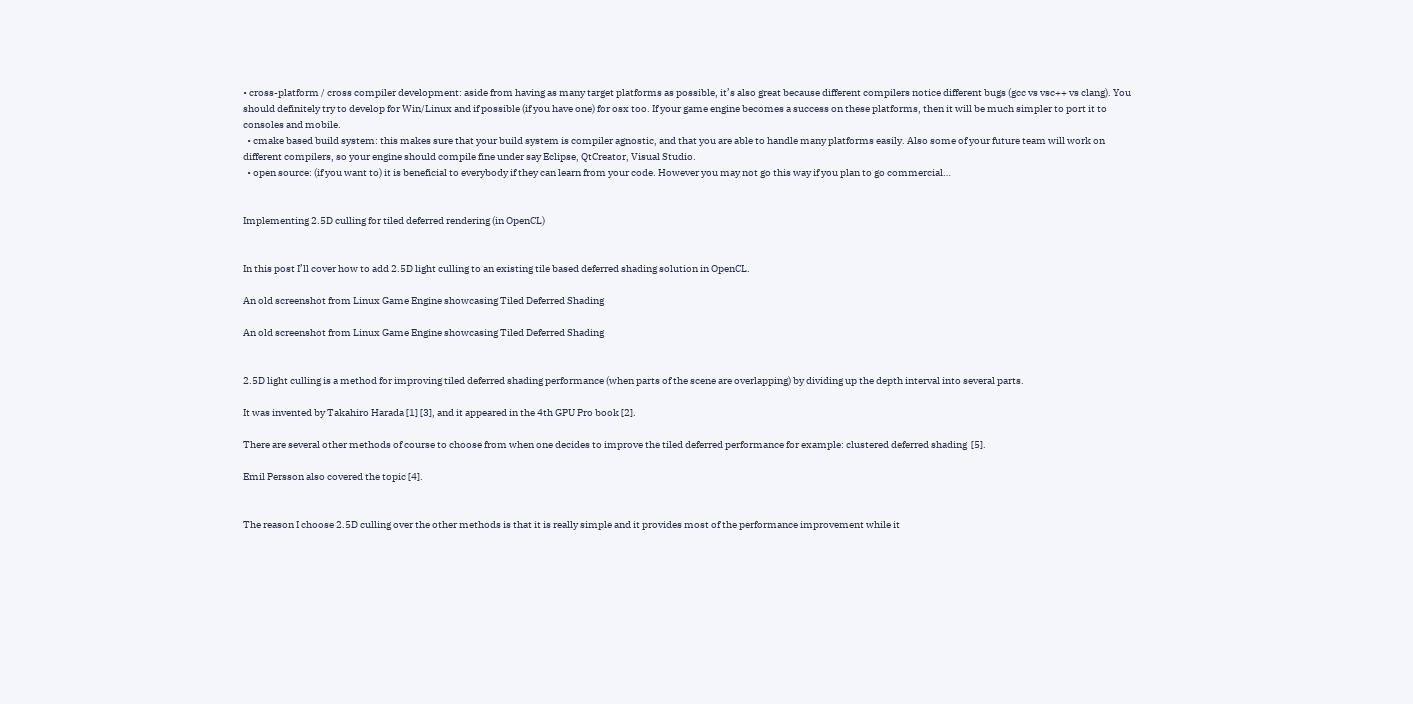• cross-platform / cross compiler development: aside from having as many target platforms as possible, it’s also great because different compilers notice different bugs (gcc vs vsc++ vs clang). You should definitely try to develop for Win/Linux and if possible (if you have one) for osx too. If your game engine becomes a success on these platforms, then it will be much simpler to port it to consoles and mobile.
  • cmake based build system: this makes sure that your build system is compiler agnostic, and that you are able to handle many platforms easily. Also some of your future team will work on different compilers, so your engine should compile fine under say Eclipse, QtCreator, Visual Studio.
  • open source: (if you want to) it is beneficial to everybody if they can learn from your code. However you may not go this way if you plan to go commercial…


Implementing 2.5D culling for tiled deferred rendering (in OpenCL)


In this post I’ll cover how to add 2.5D light culling to an existing tile based deferred shading solution in OpenCL.

An old screenshot from Linux Game Engine showcasing Tiled Deferred Shading

An old screenshot from Linux Game Engine showcasing Tiled Deferred Shading


2.5D light culling is a method for improving tiled deferred shading performance (when parts of the scene are overlapping) by dividing up the depth interval into several parts.

It was invented by Takahiro Harada [1] [3], and it appeared in the 4th GPU Pro book [2].

There are several other methods of course to choose from when one decides to improve the tiled deferred performance for example: clustered deferred shading  [5].

Emil Persson also covered the topic [4].


The reason I choose 2.5D culling over the other methods is that it is really simple and it provides most of the performance improvement while it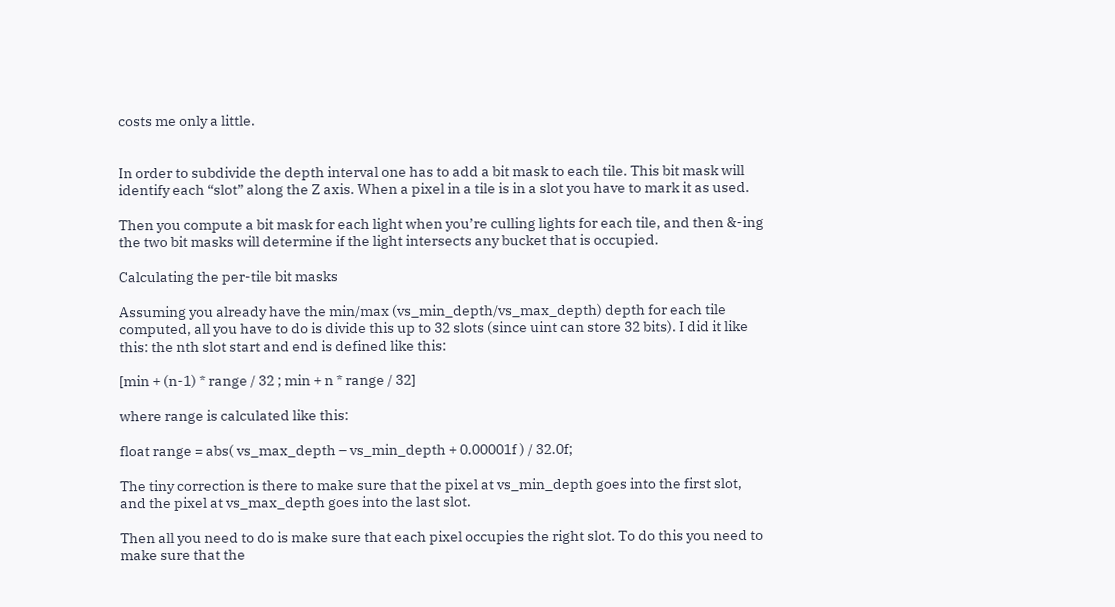costs me only a little.


In order to subdivide the depth interval one has to add a bit mask to each tile. This bit mask will identify each “slot” along the Z axis. When a pixel in a tile is in a slot you have to mark it as used.

Then you compute a bit mask for each light when you’re culling lights for each tile, and then &-ing the two bit masks will determine if the light intersects any bucket that is occupied.

Calculating the per-tile bit masks

Assuming you already have the min/max (vs_min_depth/vs_max_depth) depth for each tile computed, all you have to do is divide this up to 32 slots (since uint can store 32 bits). I did it like this: the nth slot start and end is defined like this:

[min + (n-1) * range / 32 ; min + n * range / 32]

where range is calculated like this:

float range = abs( vs_max_depth – vs_min_depth + 0.00001f ) / 32.0f;

The tiny correction is there to make sure that the pixel at vs_min_depth goes into the first slot, and the pixel at vs_max_depth goes into the last slot.

Then all you need to do is make sure that each pixel occupies the right slot. To do this you need to make sure that the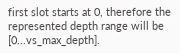first slot starts at 0, therefore the represented depth range will be [0...vs_max_depth].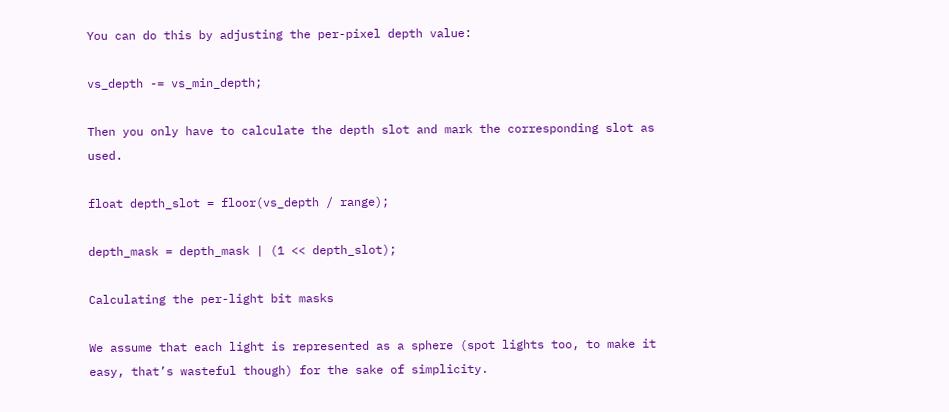You can do this by adjusting the per-pixel depth value:

vs_depth -= vs_min_depth;

Then you only have to calculate the depth slot and mark the corresponding slot as used.

float depth_slot = floor(vs_depth / range);

depth_mask = depth_mask | (1 << depth_slot);

Calculating the per-light bit masks

We assume that each light is represented as a sphere (spot lights too, to make it easy, that’s wasteful though) for the sake of simplicity.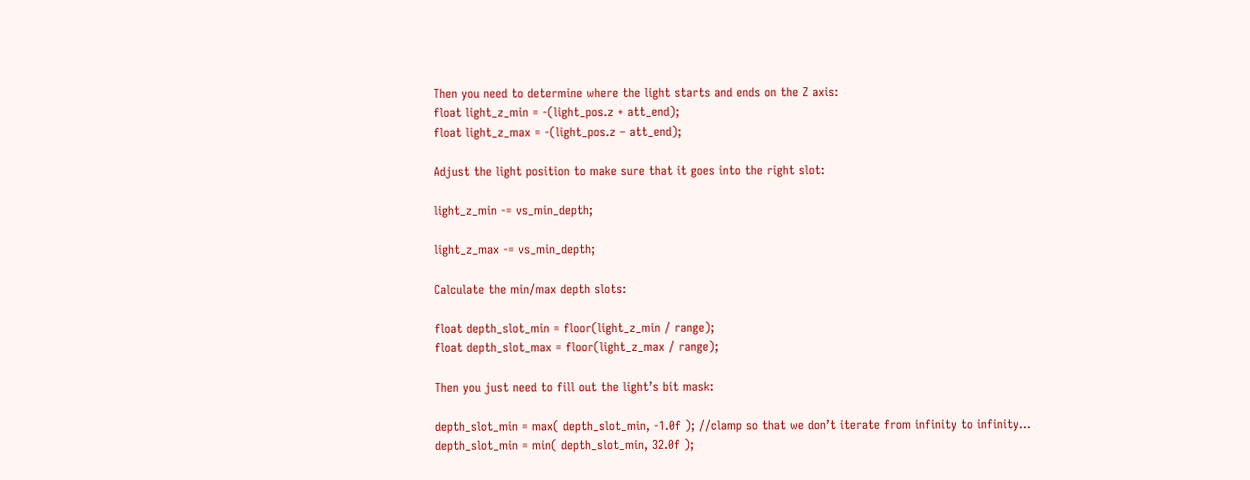Then you need to determine where the light starts and ends on the Z axis:
float light_z_min = -(light_pos.z + att_end);
float light_z_max = -(light_pos.z – att_end);

Adjust the light position to make sure that it goes into the right slot:

light_z_min -= vs_min_depth;

light_z_max -= vs_min_depth;

Calculate the min/max depth slots:

float depth_slot_min = floor(light_z_min / range);
float depth_slot_max = floor(light_z_max / range);

Then you just need to fill out the light’s bit mask:

depth_slot_min = max( depth_slot_min, -1.0f ); //clamp so that we don’t iterate from infinity to infinity…
depth_slot_min = min( depth_slot_min, 32.0f );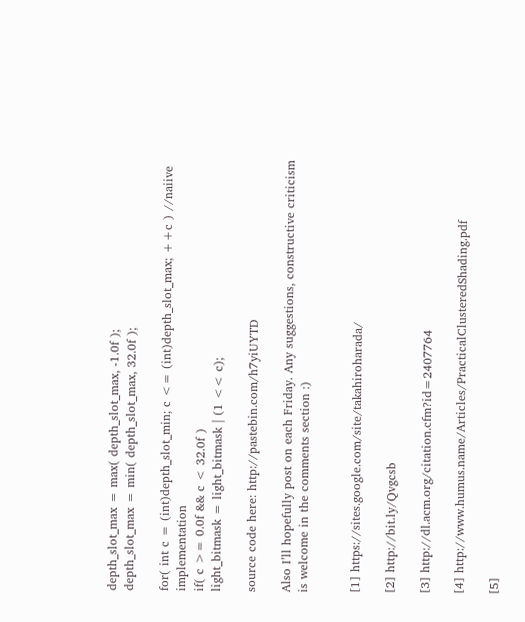depth_slot_max = max( depth_slot_max, -1.0f );
depth_slot_max = min( depth_slot_max, 32.0f );

for( int c = (int)depth_slot_min; c <= (int)depth_slot_max; ++c ) //naiive implementation
if( c >= 0.0f && c < 32.0f )
light_bitmask = light_bitmask | (1 << c);

source code here: http://pastebin.com/h7yiUYTD

Also I’ll hopefully post on each Friday. Any suggestions, constructive criticism is welcome in the comments section :)


[1] https://sites.google.com/site/takahiroharada/

[2] http://bit.ly/Qvgcsb

[3] http://dl.acm.org/citation.cfm?id=2407764

[4] http://www.humus.name/Articles/PracticalClusteredShading.pdf

[5]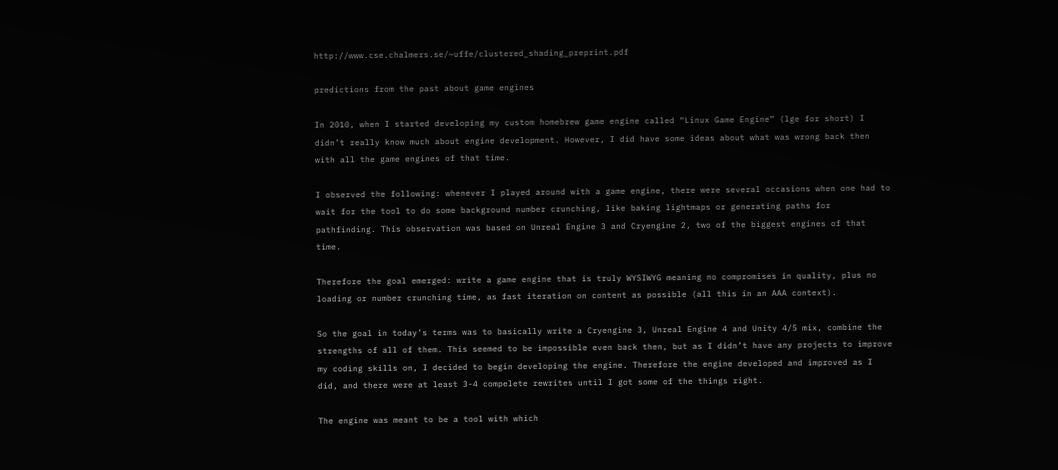http://www.cse.chalmers.se/~uffe/clustered_shading_preprint.pdf

predictions from the past about game engines

In 2010, when I started developing my custom homebrew game engine called “Linux Game Engine” (lge for short) I didn’t really know much about engine development. However, I did have some ideas about what was wrong back then with all the game engines of that time.

I observed the following: whenever I played around with a game engine, there were several occasions when one had to wait for the tool to do some background number crunching, like baking lightmaps or generating paths for pathfinding. This observation was based on Unreal Engine 3 and Cryengine 2, two of the biggest engines of that time.

Therefore the goal emerged: write a game engine that is truly WYSIWYG meaning no compromises in quality, plus no loading or number crunching time, as fast iteration on content as possible (all this in an AAA context).

So the goal in today’s terms was to basically write a Cryengine 3, Unreal Engine 4 and Unity 4/5 mix, combine the strengths of all of them. This seemed to be impossible even back then, but as I didn’t have any projects to improve my coding skills on, I decided to begin developing the engine. Therefore the engine developed and improved as I did, and there were at least 3-4 compelete rewrites until I got some of the things right.

The engine was meant to be a tool with which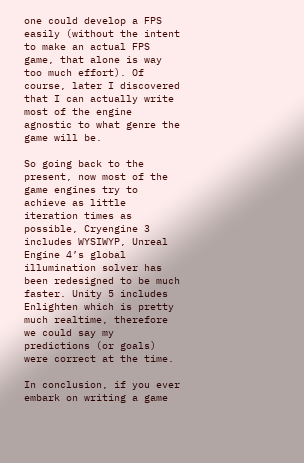one could develop a FPS easily (without the intent to make an actual FPS game, that alone is way too much effort). Of course, later I discovered that I can actually write most of the engine agnostic to what genre the game will be.

So going back to the present, now most of the game engines try to achieve as little iteration times as possible, Cryengine 3 includes WYSIWYP, Unreal Engine 4’s global illumination solver has been redesigned to be much faster. Unity 5 includes Enlighten which is pretty much realtime, therefore we could say my predictions (or goals) were correct at the time.

In conclusion, if you ever embark on writing a game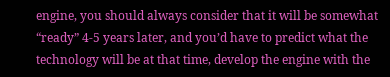engine, you should always consider that it will be somewhat “ready” 4-5 years later, and you’d have to predict what the technology will be at that time, develop the engine with the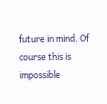future in mind. Of course this is impossible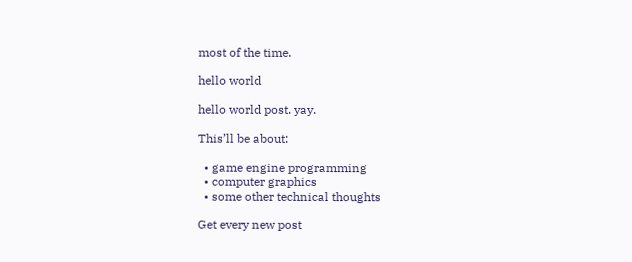most of the time.

hello world

hello world post. yay.

This’ll be about:

  • game engine programming
  • computer graphics
  • some other technical thoughts

Get every new post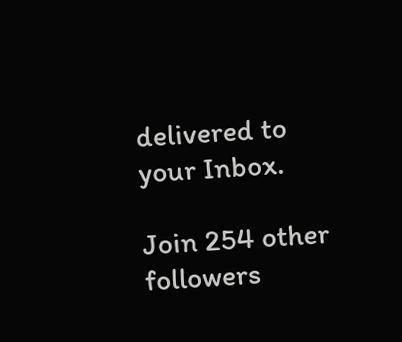delivered to your Inbox.

Join 254 other followers